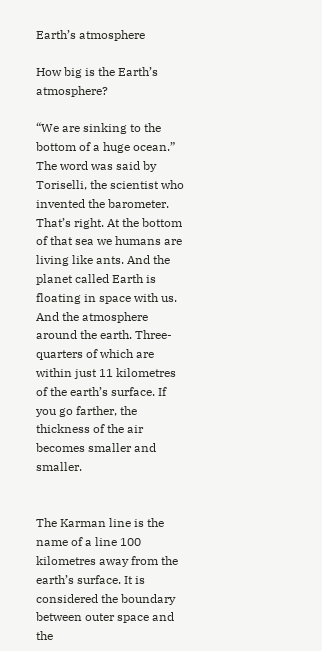Earth’s atmosphere

How big is the Earth’s atmosphere?

“We are sinking to the bottom of a huge ocean.” The word was said by Toriselli, the scientist who invented the barometer. That’s right. At the bottom of that sea we humans are living like ants. And the planet called Earth is floating in space with us. And the atmosphere around the earth. Three-quarters of which are within just 11 kilometres of the earth’s surface. If you go farther, the thickness of the air becomes smaller and smaller.


The Karman line is the name of a line 100 kilometres away from the earth’s surface. It is considered the boundary between outer space and the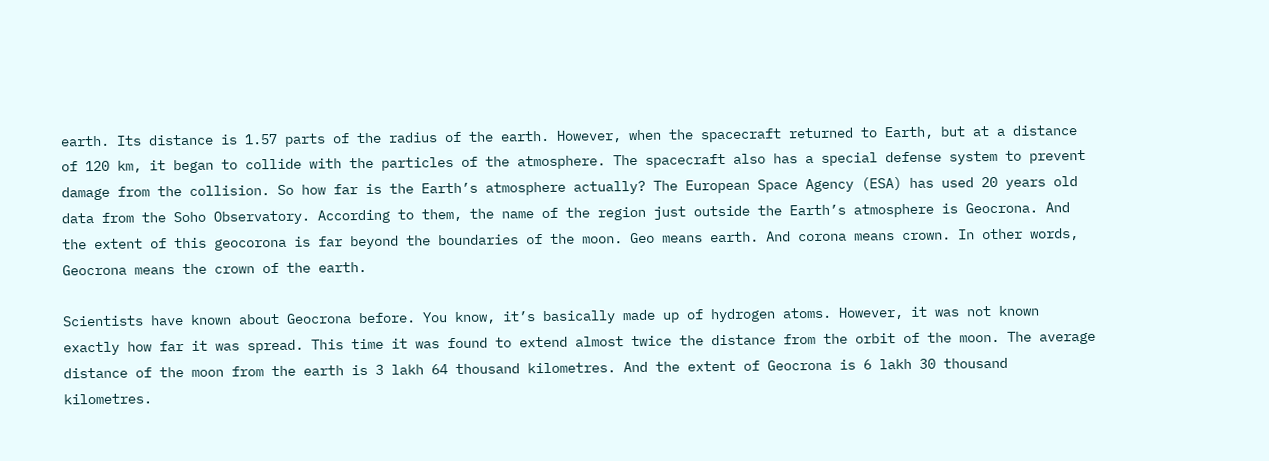earth. Its distance is 1.57 parts of the radius of the earth. However, when the spacecraft returned to Earth, but at a distance of 120 km, it began to collide with the particles of the atmosphere. The spacecraft also has a special defense system to prevent damage from the collision. So how far is the Earth’s atmosphere actually? The European Space Agency (ESA) has used 20 years old data from the Soho Observatory. According to them, the name of the region just outside the Earth’s atmosphere is Geocrona. And the extent of this geocorona is far beyond the boundaries of the moon. Geo means earth. And corona means crown. In other words, Geocrona means the crown of the earth.

Scientists have known about Geocrona before. You know, it’s basically made up of hydrogen atoms. However, it was not known exactly how far it was spread. This time it was found to extend almost twice the distance from the orbit of the moon. The average distance of the moon from the earth is 3 lakh 64 thousand kilometres. And the extent of Geocrona is 6 lakh 30 thousand kilometres.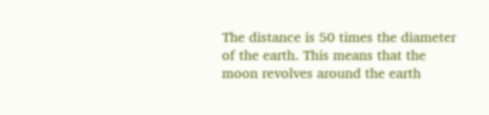The distance is 50 times the diameter of the earth. This means that the moon revolves around the earth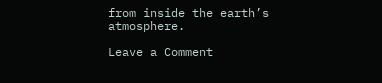from inside the earth’s atmosphere.

Leave a Comment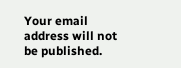Your email address will not be published.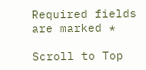Required fields are marked *

Scroll to Top